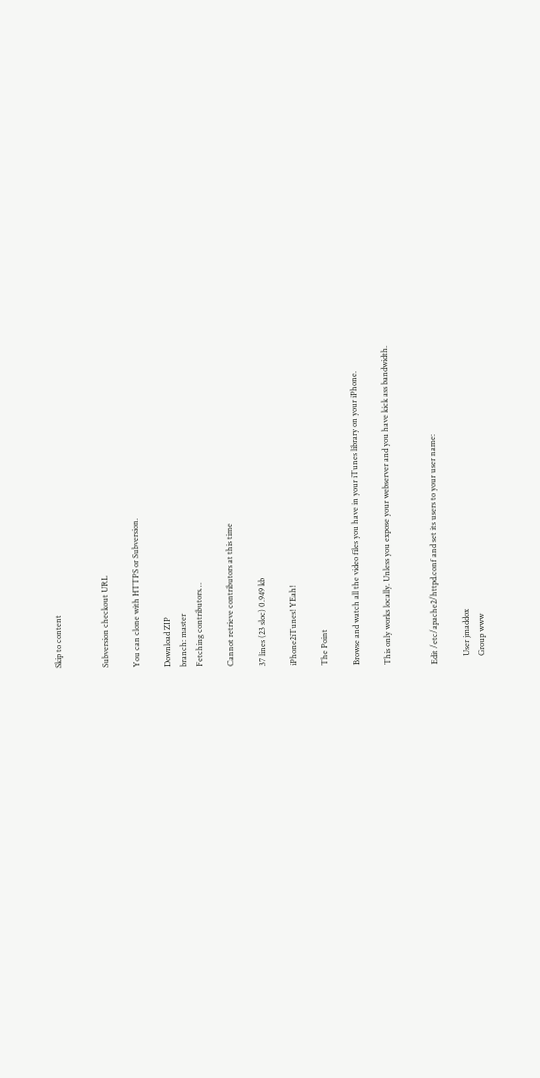Skip to content


Subversion checkout URL

You can clone with HTTPS or Subversion.

Download ZIP
branch: master
Fetching contributors…

Cannot retrieve contributors at this time

37 lines (23 sloc) 0.949 kb

iPhone2iTunes! YEah!

The Point

Browse and watch all the video files you have in your iTunes library on your iPhone.

This only works locally. Unless you expose your webserver and you have kick ass bandwidth.


Edit /etc/apache2/httpd.conf and set its users to your user name:

    User jmaddox
    Group www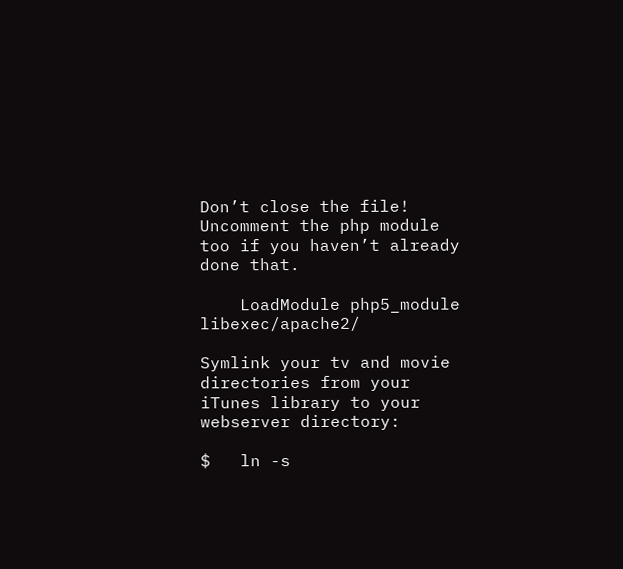Don’t close the file! Uncomment the php module too if you haven’t already done that.

    LoadModule php5_module libexec/apache2/

Symlink your tv and movie directories from your iTunes library to your webserver directory:

$   ln -s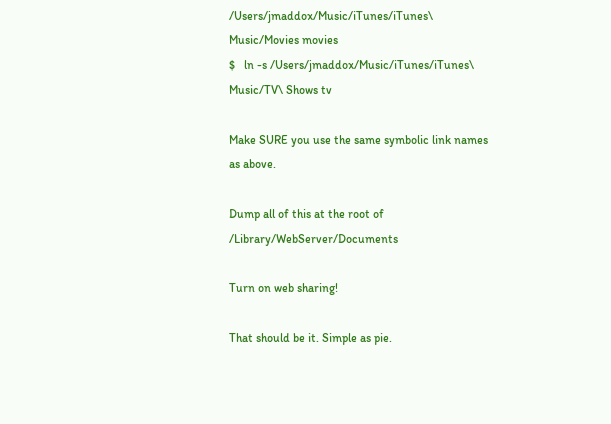/Users/jmaddox/Music/iTunes/iTunes\ Music/Movies movies
$   ln -s /Users/jmaddox/Music/iTunes/iTunes\ Music/TV\ Shows tv

Make SURE you use the same symbolic link names as above.

Dump all of this at the root of /Library/WebServer/Documents

Turn on web sharing!

That should be it. Simple as pie.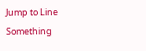Jump to Line
Something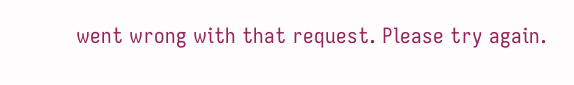went wrong with that request. Please try again.